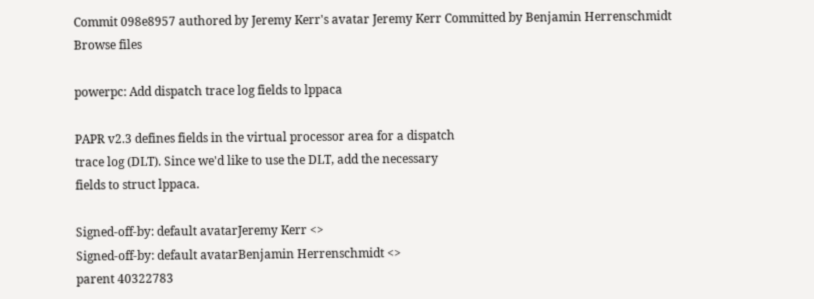Commit 098e8957 authored by Jeremy Kerr's avatar Jeremy Kerr Committed by Benjamin Herrenschmidt
Browse files

powerpc: Add dispatch trace log fields to lppaca

PAPR v2.3 defines fields in the virtual processor area for a dispatch
trace log (DLT). Since we'd like to use the DLT, add the necessary
fields to struct lppaca.

Signed-off-by: default avatarJeremy Kerr <>
Signed-off-by: default avatarBenjamin Herrenschmidt <>
parent 40322783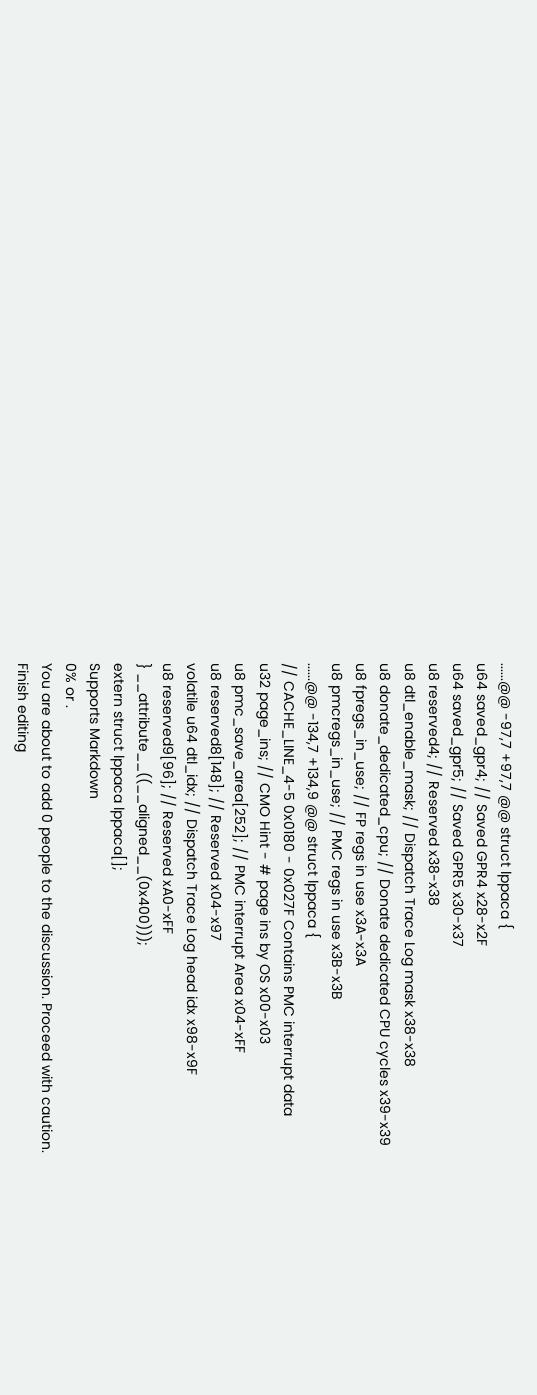......@@ -97,7 +97,7 @@ struct lppaca {
u64 saved_gpr4; // Saved GPR4 x28-x2F
u64 saved_gpr5; // Saved GPR5 x30-x37
u8 reserved4; // Reserved x38-x38
u8 dtl_enable_mask; // Dispatch Trace Log mask x38-x38
u8 donate_dedicated_cpu; // Donate dedicated CPU cycles x39-x39
u8 fpregs_in_use; // FP regs in use x3A-x3A
u8 pmcregs_in_use; // PMC regs in use x3B-x3B
......@@ -134,7 +134,9 @@ struct lppaca {
// CACHE_LINE_4-5 0x0180 - 0x027F Contains PMC interrupt data
u32 page_ins; // CMO Hint - # page ins by OS x00-x03
u8 pmc_save_area[252]; // PMC interrupt Area x04-xFF
u8 reserved8[148]; // Reserved x04-x97
volatile u64 dtl_idx; // Dispatch Trace Log head idx x98-x9F
u8 reserved9[96]; // Reserved xA0-xFF
} __attribute__((__aligned__(0x400)));
extern struct lppaca lppaca[];
Supports Markdown
0% or .
You are about to add 0 people to the discussion. Proceed with caution.
Finish editing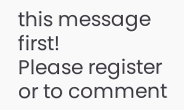this message first!
Please register or to comment